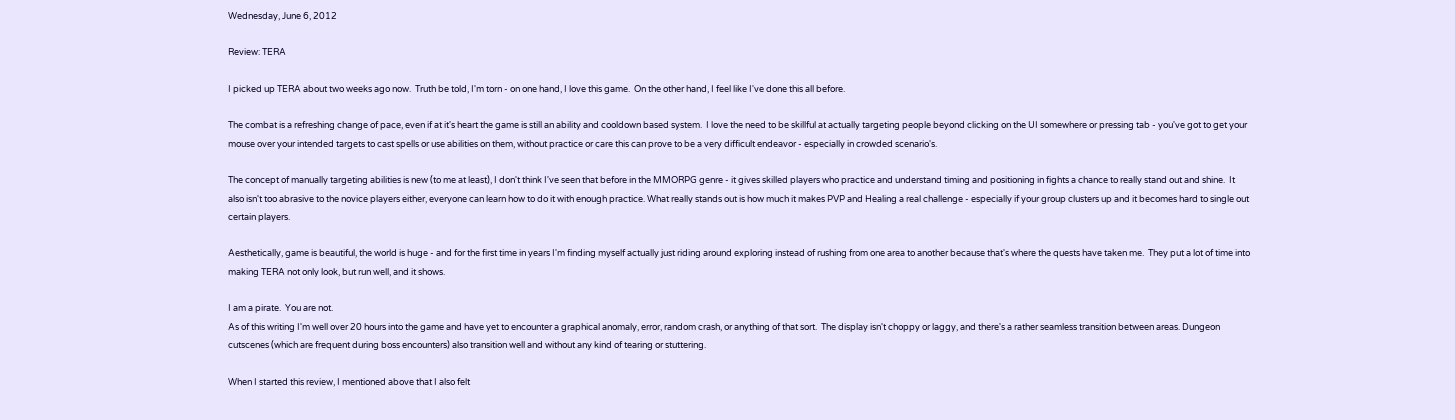Wednesday, June 6, 2012

Review: TERA

I picked up TERA about two weeks ago now.  Truth be told, I'm torn - on one hand, I love this game.  On the other hand, I feel like I've done this all before.

The combat is a refreshing change of pace, even if at it's heart the game is still an ability and cooldown based system.  I love the need to be skillful at actually targeting people beyond clicking on the UI somewhere or pressing tab - you've got to get your mouse over your intended targets to cast spells or use abilities on them, without practice or care this can prove to be a very difficult endeavor - especially in crowded scenario's.

The concept of manually targeting abilities is new (to me at least), I don't think I've seen that before in the MMORPG genre - it gives skilled players who practice and understand timing and positioning in fights a chance to really stand out and shine.  It also isn't too abrasive to the novice players either, everyone can learn how to do it with enough practice. What really stands out is how much it makes PVP and Healing a real challenge - especially if your group clusters up and it becomes hard to single out certain players.

Aesthetically, game is beautiful, the world is huge - and for the first time in years I'm finding myself actually just riding around exploring instead of rushing from one area to another because that's where the quests have taken me.  They put a lot of time into making TERA not only look, but run well, and it shows.

I am a pirate.  You are not.
As of this writing I'm well over 20 hours into the game and have yet to encounter a graphical anomaly, error, random crash, or anything of that sort.  The display isn't choppy or laggy, and there's a rather seamless transition between areas. Dungeon cutscenes (which are frequent during boss encounters) also transition well and without any kind of tearing or stuttering.

When I started this review, I mentioned above that I also felt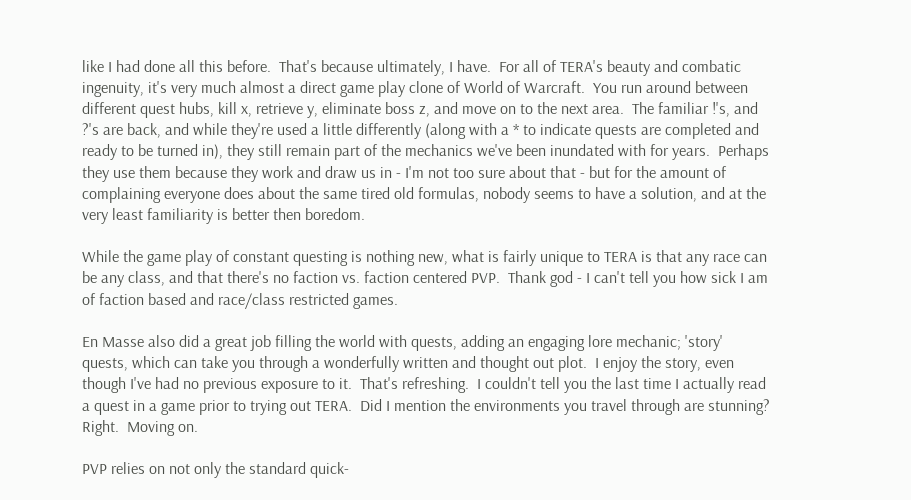like I had done all this before.  That's because ultimately, I have.  For all of TERA's beauty and combatic ingenuity, it's very much almost a direct game play clone of World of Warcraft.  You run around between different quest hubs, kill x, retrieve y, eliminate boss z, and move on to the next area.  The familiar !'s, and ?'s are back, and while they're used a little differently (along with a * to indicate quests are completed and ready to be turned in), they still remain part of the mechanics we've been inundated with for years.  Perhaps they use them because they work and draw us in - I'm not too sure about that - but for the amount of complaining everyone does about the same tired old formulas, nobody seems to have a solution, and at the very least familiarity is better then boredom.

While the game play of constant questing is nothing new, what is fairly unique to TERA is that any race can be any class, and that there's no faction vs. faction centered PVP.  Thank god - I can't tell you how sick I am of faction based and race/class restricted games.

En Masse also did a great job filling the world with quests, adding an engaging lore mechanic; 'story' quests, which can take you through a wonderfully written and thought out plot.  I enjoy the story, even though I've had no previous exposure to it.  That's refreshing.  I couldn't tell you the last time I actually read a quest in a game prior to trying out TERA.  Did I mention the environments you travel through are stunning?  Right.  Moving on.

PVP relies on not only the standard quick-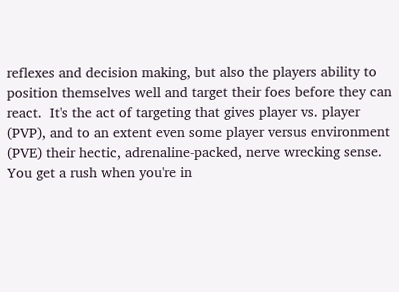reflexes and decision making, but also the players ability to position themselves well and target their foes before they can react.  It's the act of targeting that gives player vs. player (PVP), and to an extent even some player versus environment (PVE) their hectic, adrenaline-packed, nerve wrecking sense.  You get a rush when you're in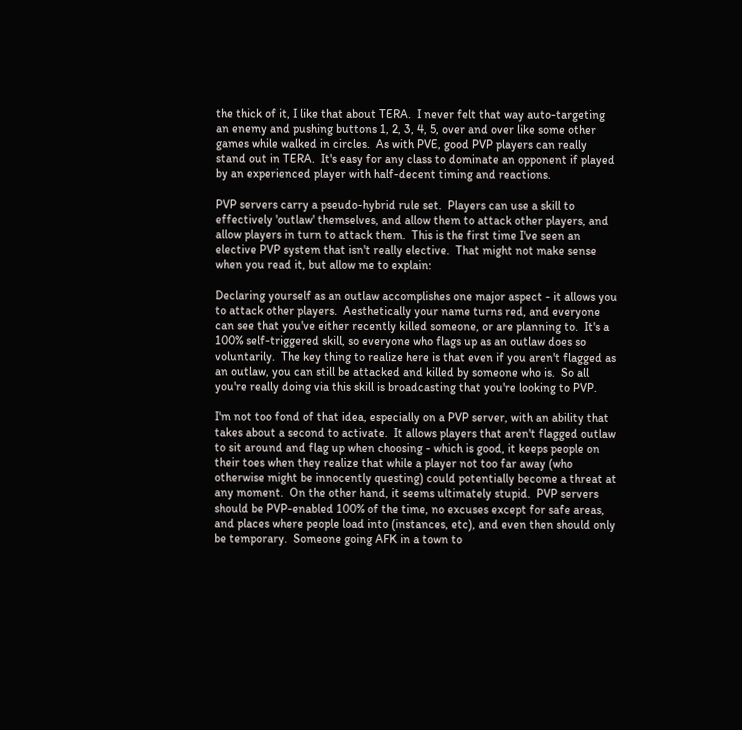the thick of it, I like that about TERA.  I never felt that way auto-targeting an enemy and pushing buttons 1, 2, 3, 4, 5, over and over like some other games while walked in circles.  As with PVE, good PVP players can really stand out in TERA.  It's easy for any class to dominate an opponent if played by an experienced player with half-decent timing and reactions.

PVP servers carry a pseudo-hybrid rule set.  Players can use a skill to effectively 'outlaw' themselves, and allow them to attack other players, and allow players in turn to attack them.  This is the first time I've seen an elective PVP system that isn't really elective.  That might not make sense when you read it, but allow me to explain:

Declaring yourself as an outlaw accomplishes one major aspect - it allows you to attack other players.  Aesthetically your name turns red, and everyone can see that you've either recently killed someone, or are planning to.  It's a 100% self-triggered skill, so everyone who flags up as an outlaw does so voluntarily.  The key thing to realize here is that even if you aren't flagged as an outlaw, you can still be attacked and killed by someone who is.  So all you're really doing via this skill is broadcasting that you're looking to PVP.

I'm not too fond of that idea, especially on a PVP server, with an ability that takes about a second to activate.  It allows players that aren't flagged outlaw to sit around and flag up when choosing - which is good, it keeps people on their toes when they realize that while a player not too far away (who otherwise might be innocently questing) could potentially become a threat at any moment.  On the other hand, it seems ultimately stupid.  PVP servers should be PVP-enabled 100% of the time, no excuses except for safe areas, and places where people load into (instances, etc), and even then should only be temporary.  Someone going AFK in a town to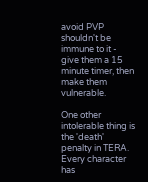avoid PVP shouldn't be immune to it - give them a 15 minute timer, then make them vulnerable.

One other intolerable thing is the 'death' penalty in TERA.  Every character has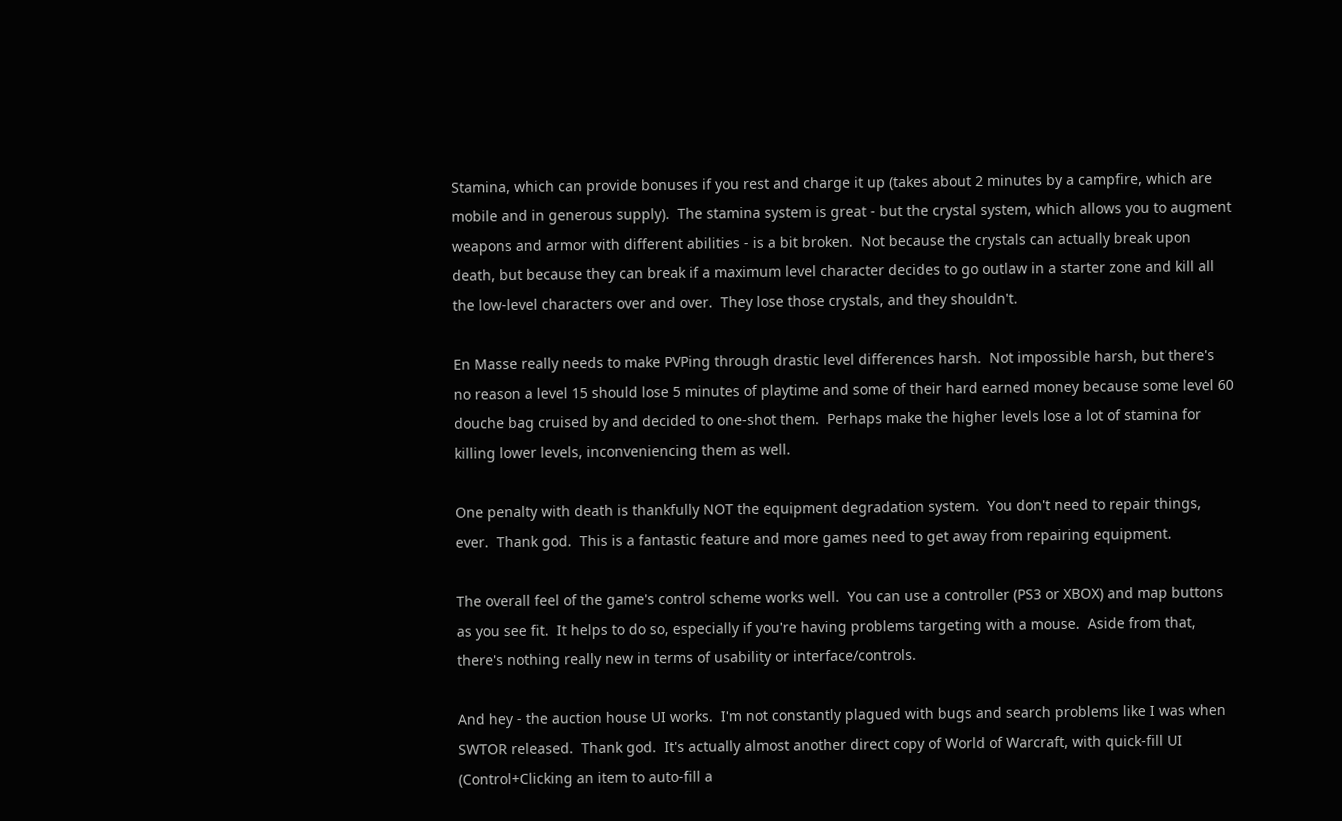Stamina, which can provide bonuses if you rest and charge it up (takes about 2 minutes by a campfire, which are mobile and in generous supply).  The stamina system is great - but the crystal system, which allows you to augment weapons and armor with different abilities - is a bit broken.  Not because the crystals can actually break upon death, but because they can break if a maximum level character decides to go outlaw in a starter zone and kill all the low-level characters over and over.  They lose those crystals, and they shouldn't.

En Masse really needs to make PVPing through drastic level differences harsh.  Not impossible harsh, but there's no reason a level 15 should lose 5 minutes of playtime and some of their hard earned money because some level 60 douche bag cruised by and decided to one-shot them.  Perhaps make the higher levels lose a lot of stamina for killing lower levels, inconveniencing them as well.

One penalty with death is thankfully NOT the equipment degradation system.  You don't need to repair things, ever.  Thank god.  This is a fantastic feature and more games need to get away from repairing equipment.

The overall feel of the game's control scheme works well.  You can use a controller (PS3 or XBOX) and map buttons as you see fit.  It helps to do so, especially if you're having problems targeting with a mouse.  Aside from that, there's nothing really new in terms of usability or interface/controls.

And hey - the auction house UI works.  I'm not constantly plagued with bugs and search problems like I was when SWTOR released.  Thank god.  It's actually almost another direct copy of World of Warcraft, with quick-fill UI (Control+Clicking an item to auto-fill a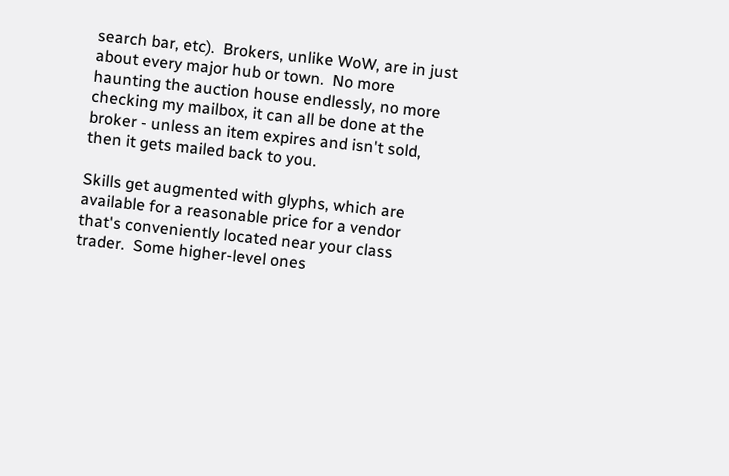search bar, etc).  Brokers, unlike WoW, are in just about every major hub or town.  No more haunting the auction house endlessly, no more checking my mailbox, it can all be done at the broker - unless an item expires and isn't sold, then it gets mailed back to you.

Skills get augmented with glyphs, which are available for a reasonable price for a vendor that's conveniently located near your class trader.  Some higher-level ones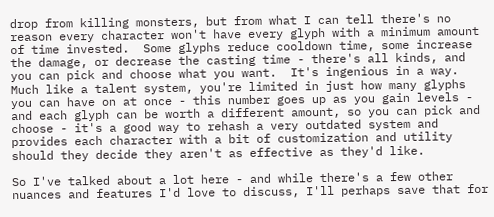drop from killing monsters, but from what I can tell there's no reason every character won't have every glyph with a minimum amount of time invested.  Some glyphs reduce cooldown time, some increase the damage, or decrease the casting time - there's all kinds, and you can pick and choose what you want.  It's ingenious in a way.  Much like a talent system, you're limited in just how many glyphs you can have on at once - this number goes up as you gain levels - and each glyph can be worth a different amount, so you can pick and choose - it's a good way to rehash a very outdated system and provides each character with a bit of customization and utility should they decide they aren't as effective as they'd like.

So I've talked about a lot here - and while there's a few other nuances and features I'd love to discuss, I'll perhaps save that for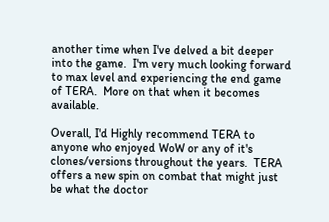another time when I've delved a bit deeper into the game.  I'm very much looking forward to max level and experiencing the end game of TERA.  More on that when it becomes available.

Overall, I'd Highly recommend TERA to anyone who enjoyed WoW or any of it's clones/versions throughout the years.  TERA offers a new spin on combat that might just be what the doctor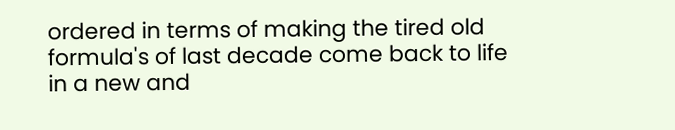ordered in terms of making the tired old formula's of last decade come back to life in a new and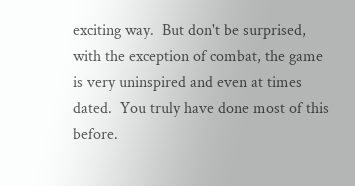exciting way.  But don't be surprised, with the exception of combat, the game is very uninspired and even at times dated.  You truly have done most of this before.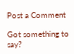Post a Comment

Got something to say?